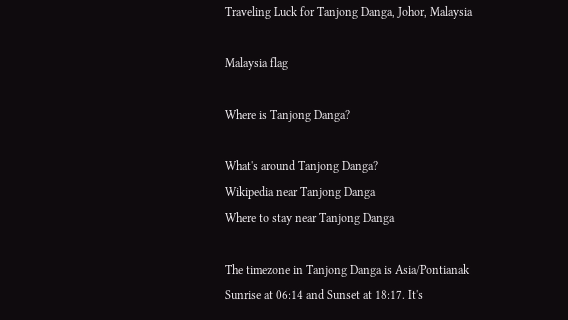Traveling Luck for Tanjong Danga, Johor, Malaysia

Malaysia flag

Where is Tanjong Danga?

What's around Tanjong Danga?
Wikipedia near Tanjong Danga
Where to stay near Tanjong Danga

The timezone in Tanjong Danga is Asia/Pontianak
Sunrise at 06:14 and Sunset at 18:17. It's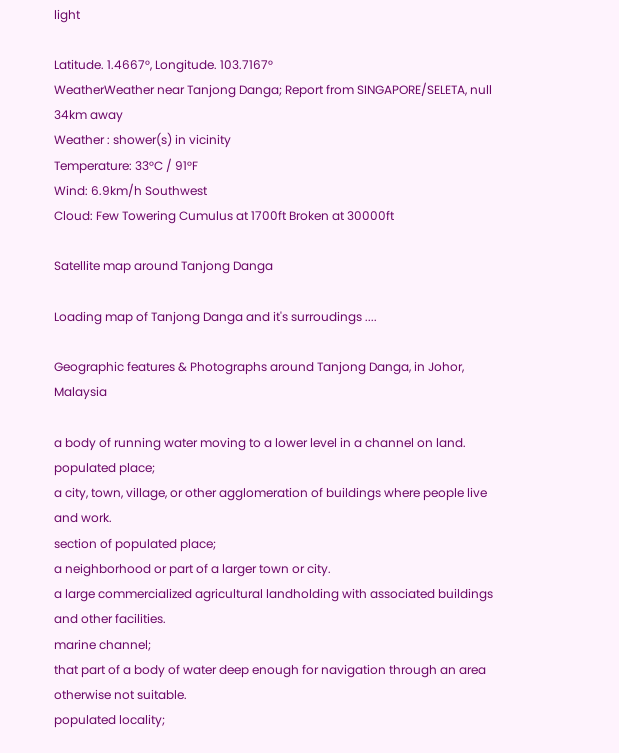light

Latitude. 1.4667°, Longitude. 103.7167°
WeatherWeather near Tanjong Danga; Report from SINGAPORE/SELETA, null 34km away
Weather : shower(s) in vicinity
Temperature: 33°C / 91°F
Wind: 6.9km/h Southwest
Cloud: Few Towering Cumulus at 1700ft Broken at 30000ft

Satellite map around Tanjong Danga

Loading map of Tanjong Danga and it's surroudings ....

Geographic features & Photographs around Tanjong Danga, in Johor, Malaysia

a body of running water moving to a lower level in a channel on land.
populated place;
a city, town, village, or other agglomeration of buildings where people live and work.
section of populated place;
a neighborhood or part of a larger town or city.
a large commercialized agricultural landholding with associated buildings and other facilities.
marine channel;
that part of a body of water deep enough for navigation through an area otherwise not suitable.
populated locality;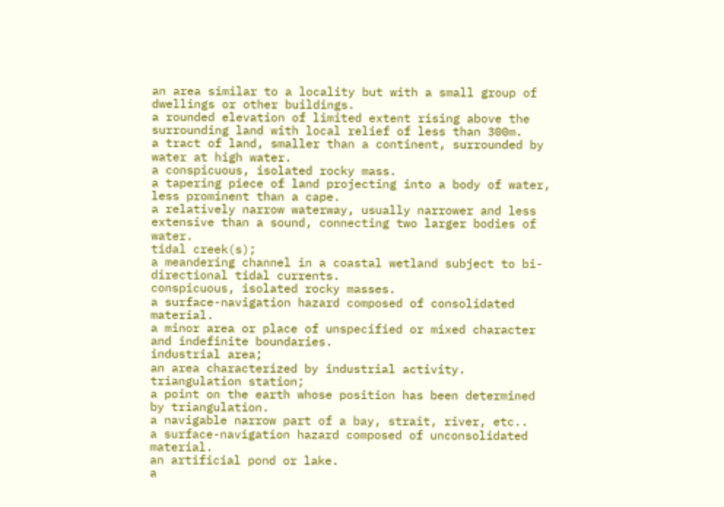an area similar to a locality but with a small group of dwellings or other buildings.
a rounded elevation of limited extent rising above the surrounding land with local relief of less than 300m.
a tract of land, smaller than a continent, surrounded by water at high water.
a conspicuous, isolated rocky mass.
a tapering piece of land projecting into a body of water, less prominent than a cape.
a relatively narrow waterway, usually narrower and less extensive than a sound, connecting two larger bodies of water.
tidal creek(s);
a meandering channel in a coastal wetland subject to bi-directional tidal currents.
conspicuous, isolated rocky masses.
a surface-navigation hazard composed of consolidated material.
a minor area or place of unspecified or mixed character and indefinite boundaries.
industrial area;
an area characterized by industrial activity.
triangulation station;
a point on the earth whose position has been determined by triangulation.
a navigable narrow part of a bay, strait, river, etc..
a surface-navigation hazard composed of unconsolidated material.
an artificial pond or lake.
a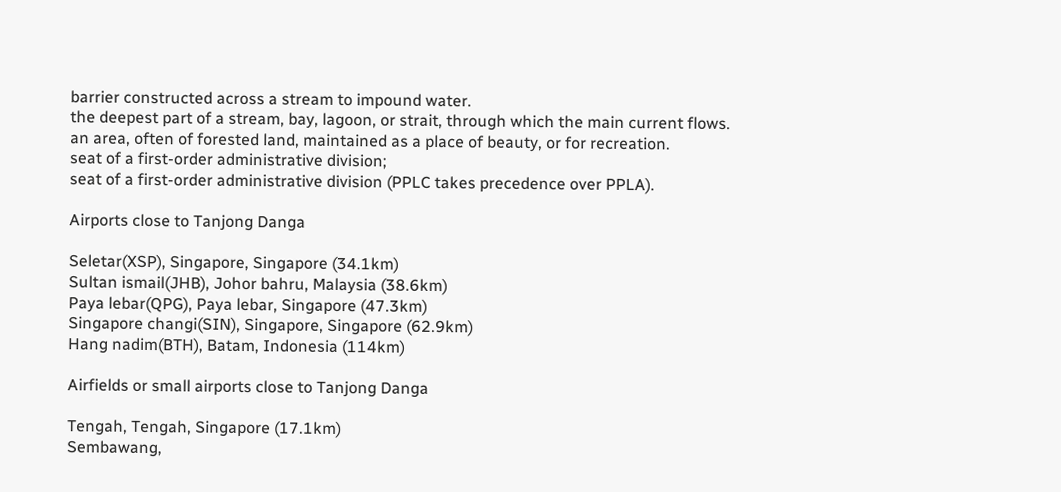barrier constructed across a stream to impound water.
the deepest part of a stream, bay, lagoon, or strait, through which the main current flows.
an area, often of forested land, maintained as a place of beauty, or for recreation.
seat of a first-order administrative division;
seat of a first-order administrative division (PPLC takes precedence over PPLA).

Airports close to Tanjong Danga

Seletar(XSP), Singapore, Singapore (34.1km)
Sultan ismail(JHB), Johor bahru, Malaysia (38.6km)
Paya lebar(QPG), Paya lebar, Singapore (47.3km)
Singapore changi(SIN), Singapore, Singapore (62.9km)
Hang nadim(BTH), Batam, Indonesia (114km)

Airfields or small airports close to Tanjong Danga

Tengah, Tengah, Singapore (17.1km)
Sembawang,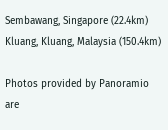Sembawang, Singapore (22.4km)
Kluang, Kluang, Malaysia (150.4km)

Photos provided by Panoramio are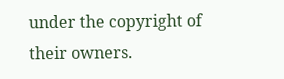under the copyright of their owners.